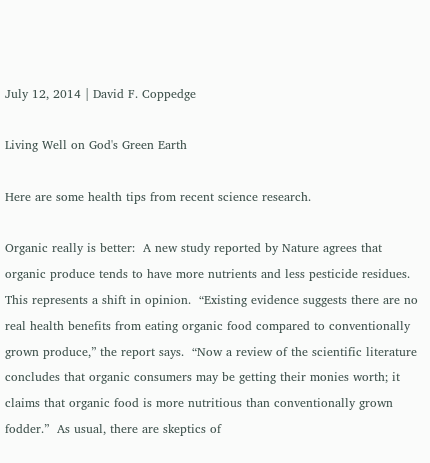July 12, 2014 | David F. Coppedge

Living Well on God's Green Earth

Here are some health tips from recent science research.

Organic really is better:  A new study reported by Nature agrees that organic produce tends to have more nutrients and less pesticide residues.  This represents a shift in opinion.  “Existing evidence suggests there are no real health benefits from eating organic food compared to conventionally grown produce,” the report says.  “Now a review of the scientific literature concludes that organic consumers may be getting their monies worth; it claims that organic food is more nutritious than conventionally grown fodder.”  As usual, there are skeptics of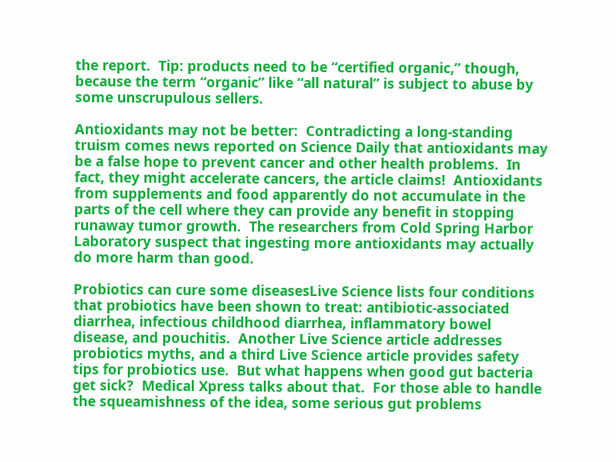the report.  Tip: products need to be “certified organic,” though, because the term “organic” like “all natural” is subject to abuse by some unscrupulous sellers.

Antioxidants may not be better:  Contradicting a long-standing truism comes news reported on Science Daily that antioxidants may be a false hope to prevent cancer and other health problems.  In fact, they might accelerate cancers, the article claims!  Antioxidants from supplements and food apparently do not accumulate in the parts of the cell where they can provide any benefit in stopping runaway tumor growth.  The researchers from Cold Spring Harbor Laboratory suspect that ingesting more antioxidants may actually do more harm than good.

Probiotics can cure some diseasesLive Science lists four conditions that probiotics have been shown to treat: antibiotic-associated diarrhea, infectious childhood diarrhea, inflammatory bowel disease, and pouchitis.  Another Live Science article addresses probiotics myths, and a third Live Science article provides safety tips for probiotics use.  But what happens when good gut bacteria get sick?  Medical Xpress talks about that.  For those able to handle the squeamishness of the idea, some serious gut problems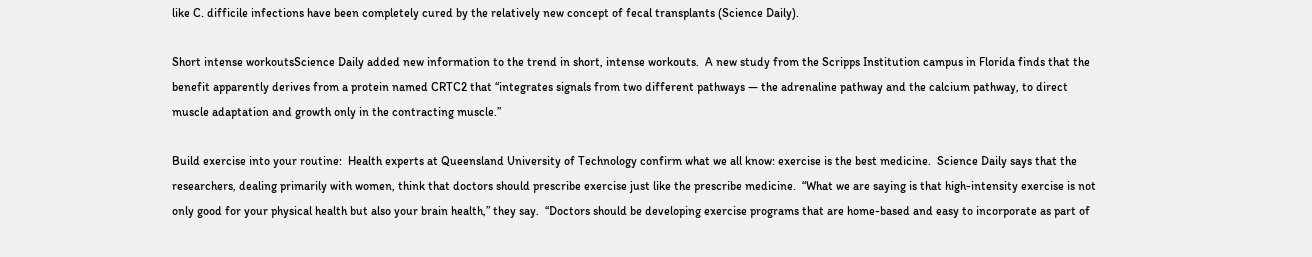like C. difficile infections have been completely cured by the relatively new concept of fecal transplants (Science Daily).

Short intense workoutsScience Daily added new information to the trend in short, intense workouts.  A new study from the Scripps Institution campus in Florida finds that the benefit apparently derives from a protein named CRTC2 that “integrates signals from two different pathways — the adrenaline pathway and the calcium pathway, to direct muscle adaptation and growth only in the contracting muscle.”

Build exercise into your routine:  Health experts at Queensland University of Technology confirm what we all know: exercise is the best medicine.  Science Daily says that the researchers, dealing primarily with women, think that doctors should prescribe exercise just like the prescribe medicine.  “What we are saying is that high-intensity exercise is not only good for your physical health but also your brain health,” they say.  “Doctors should be developing exercise programs that are home-based and easy to incorporate as part of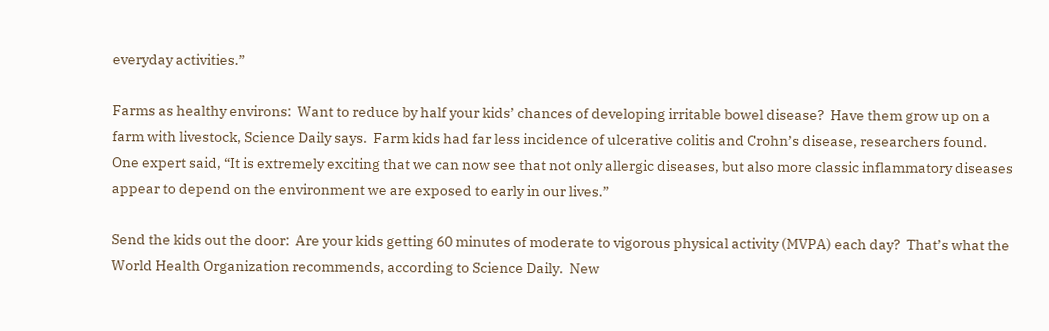everyday activities.”

Farms as healthy environs:  Want to reduce by half your kids’ chances of developing irritable bowel disease?  Have them grow up on a farm with livestock, Science Daily says.  Farm kids had far less incidence of ulcerative colitis and Crohn’s disease, researchers found.  One expert said, “It is extremely exciting that we can now see that not only allergic diseases, but also more classic inflammatory diseases appear to depend on the environment we are exposed to early in our lives.”

Send the kids out the door:  Are your kids getting 60 minutes of moderate to vigorous physical activity (MVPA) each day?  That’s what the World Health Organization recommends, according to Science Daily.  New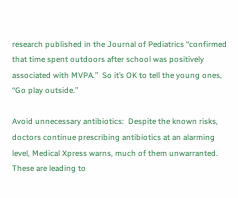research published in the Journal of Pediatrics “confirmed that time spent outdoors after school was positively associated with MVPA.”  So it’s OK to tell the young ones, “Go play outside.”

Avoid unnecessary antibiotics:  Despite the known risks, doctors continue prescribing antibiotics at an alarming level, Medical Xpress warns, much of them unwarranted.  These are leading to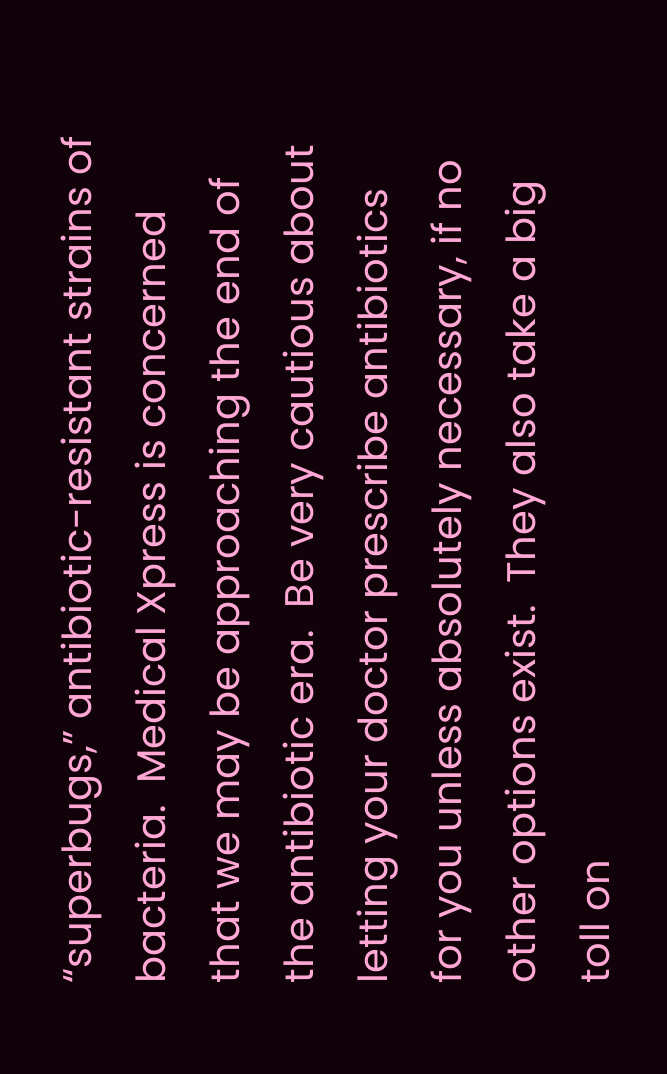“superbugs,” antibiotic-resistant strains of bacteria.  Medical Xpress is concerned that we may be approaching the end of the antibiotic era.  Be very cautious about letting your doctor prescribe antibiotics for you unless absolutely necessary, if no other options exist.  They also take a big toll on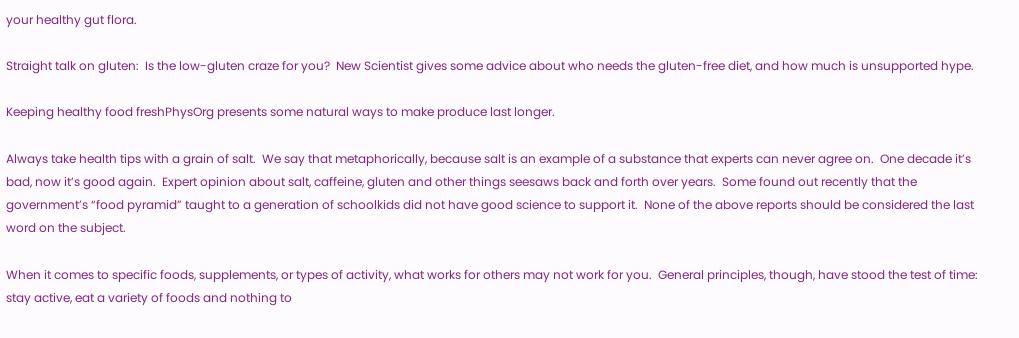your healthy gut flora.

Straight talk on gluten:  Is the low-gluten craze for you?  New Scientist gives some advice about who needs the gluten-free diet, and how much is unsupported hype.

Keeping healthy food freshPhysOrg presents some natural ways to make produce last longer.

Always take health tips with a grain of salt.  We say that metaphorically, because salt is an example of a substance that experts can never agree on.  One decade it’s bad, now it’s good again.  Expert opinion about salt, caffeine, gluten and other things seesaws back and forth over years.  Some found out recently that the government’s “food pyramid” taught to a generation of schoolkids did not have good science to support it.  None of the above reports should be considered the last word on the subject.

When it comes to specific foods, supplements, or types of activity, what works for others may not work for you.  General principles, though, have stood the test of time: stay active, eat a variety of foods and nothing to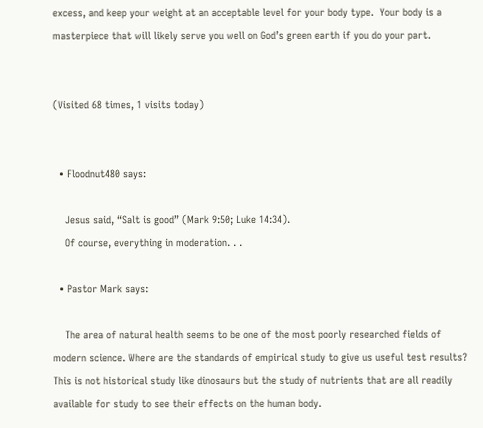excess, and keep your weight at an acceptable level for your body type.  Your body is a masterpiece that will likely serve you well on God’s green earth if you do your part.


(Visited 68 times, 1 visits today)


  • Floodnut480 says:

    Jesus said, “Salt is good” (Mark 9:50; Luke 14:34).
    Of course, everything in moderation. . .

  • Pastor Mark says:

    The area of natural health seems to be one of the most poorly researched fields of modern science. Where are the standards of empirical study to give us useful test results? This is not historical study like dinosaurs but the study of nutrients that are all readily available for study to see their effects on the human body.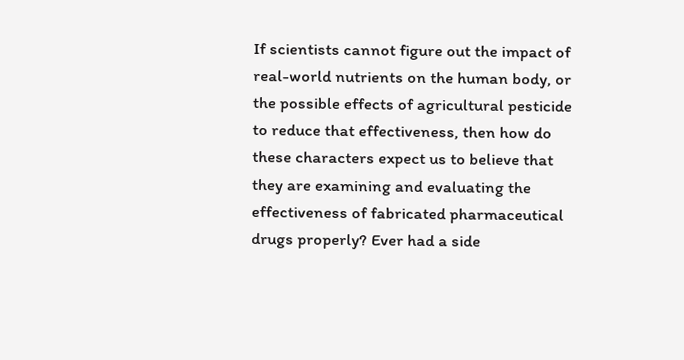If scientists cannot figure out the impact of real-world nutrients on the human body, or the possible effects of agricultural pesticide to reduce that effectiveness, then how do these characters expect us to believe that they are examining and evaluating the effectiveness of fabricated pharmaceutical drugs properly? Ever had a side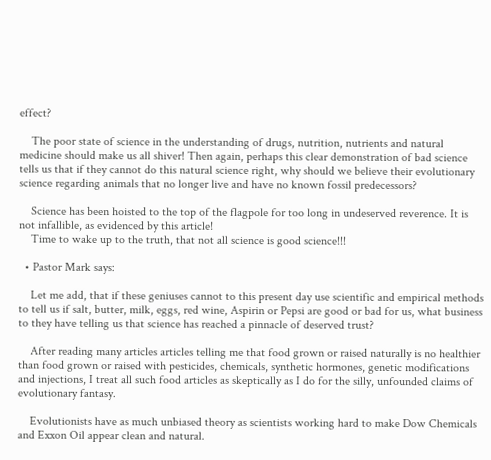effect?

    The poor state of science in the understanding of drugs, nutrition, nutrients and natural medicine should make us all shiver! Then again, perhaps this clear demonstration of bad science tells us that if they cannot do this natural science right, why should we believe their evolutionary science regarding animals that no longer live and have no known fossil predecessors?

    Science has been hoisted to the top of the flagpole for too long in undeserved reverence. It is not infallible, as evidenced by this article!
    Time to wake up to the truth, that not all science is good science!!!

  • Pastor Mark says:

    Let me add, that if these geniuses cannot to this present day use scientific and empirical methods to tell us if salt, butter, milk, eggs, red wine, Aspirin or Pepsi are good or bad for us, what business to they have telling us that science has reached a pinnacle of deserved trust?

    After reading many articles articles telling me that food grown or raised naturally is no healthier than food grown or raised with pesticides, chemicals, synthetic hormones, genetic modifications and injections, I treat all such food articles as skeptically as I do for the silly, unfounded claims of evolutionary fantasy.

    Evolutionists have as much unbiased theory as scientists working hard to make Dow Chemicals and Exxon Oil appear clean and natural.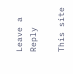Leave a Reply

This site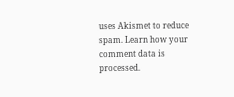uses Akismet to reduce spam. Learn how your comment data is processed.